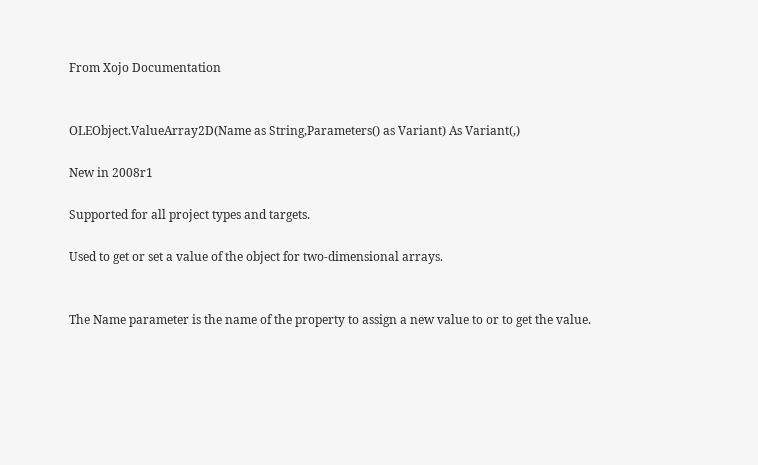From Xojo Documentation


OLEObject.ValueArray2D(Name as String,Parameters() as Variant) As Variant(,)

New in 2008r1

Supported for all project types and targets.

Used to get or set a value of the object for two-dimensional arrays.


The Name parameter is the name of the property to assign a new value to or to get the value.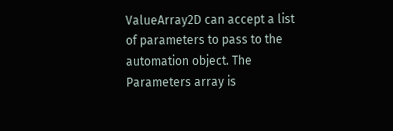ValueArray2D can accept a list of parameters to pass to the automation object. The Parameters array is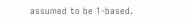assumed to be 1-based.